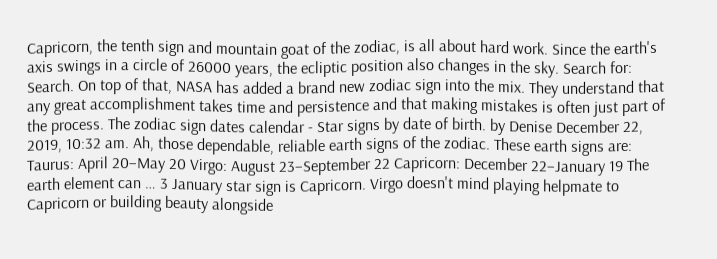Capricorn, the tenth sign and mountain goat of the zodiac, is all about hard work. Since the earth's axis swings in a circle of 26000 years, the ecliptic position also changes in the sky. Search for: Search. On top of that, NASA has added a brand new zodiac sign into the mix. They understand that any great accomplishment takes time and persistence and that making mistakes is often just part of the process. The zodiac sign dates calendar - Star signs by date of birth. by Denise December 22, 2019, 10:32 am. Ah, those dependable, reliable earth signs of the zodiac. These earth signs are: Taurus: April 20–May 20 Virgo: August 23–September 22 Capricorn: December 22–January 19 The earth element can … 3 January star sign is Capricorn. Virgo doesn't mind playing helpmate to Capricorn or building beauty alongside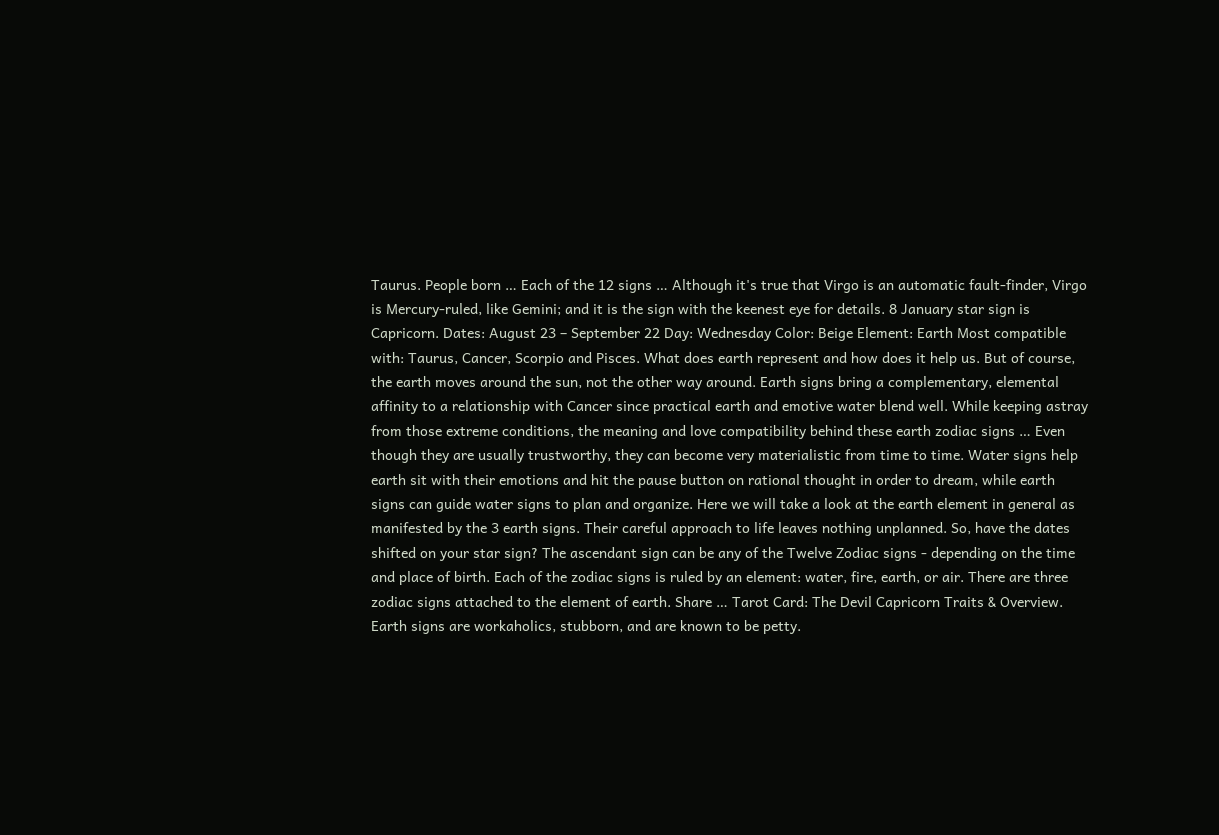Taurus. People born … Each of the 12 signs … Although it's true that Virgo is an automatic fault-finder, Virgo is Mercury-ruled, like Gemini; and it is the sign with the keenest eye for details. 8 January star sign is Capricorn. Dates: August 23 – September 22 Day: Wednesday Color: Beige Element: Earth Most compatible with: Taurus, Cancer, Scorpio and Pisces. What does earth represent and how does it help us. But of course, the earth moves around the sun, not the other way around. Earth signs bring a complementary, elemental affinity to a relationship with Cancer since practical earth and emotive water blend well. While keeping astray from those extreme conditions, the meaning and love compatibility behind these earth zodiac signs … Even though they are usually trustworthy, they can become very materialistic from time to time. Water signs help earth sit with their emotions and hit the pause button on rational thought in order to dream, while earth signs can guide water signs to plan and organize. Here we will take a look at the earth element in general as manifested by the 3 earth signs. Their careful approach to life leaves nothing unplanned. So, have the dates shifted on your star sign? The ascendant sign can be any of the Twelve Zodiac signs - depending on the time and place of birth. Each of the zodiac signs is ruled by an element: water, fire, earth, or air. There are three zodiac signs attached to the element of earth. Share … Tarot Card: The Devil Capricorn Traits & Overview. Earth signs are workaholics, stubborn, and are known to be petty.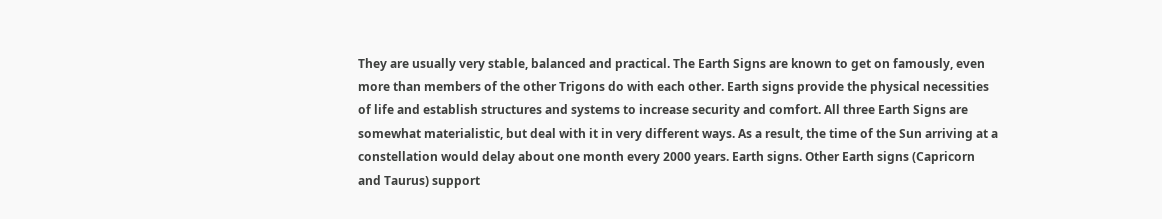They are usually very stable, balanced and practical. The Earth Signs are known to get on famously, even more than members of the other Trigons do with each other. Earth signs provide the physical necessities of life and establish structures and systems to increase security and comfort. All three Earth Signs are somewhat materialistic, but deal with it in very different ways. As a result, the time of the Sun arriving at a constellation would delay about one month every 2000 years. Earth signs. Other Earth signs (Capricorn and Taurus) support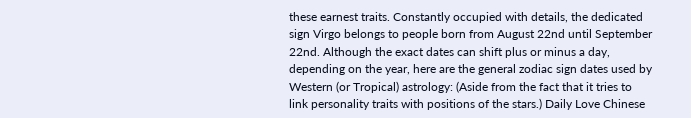these earnest traits. Constantly occupied with details, the dedicated sign Virgo belongs to people born from August 22nd until September 22nd. Although the exact dates can shift plus or minus a day, depending on the year, here are the general zodiac sign dates used by Western (or Tropical) astrology: (Aside from the fact that it tries to link personality traits with positions of the stars.) Daily Love Chinese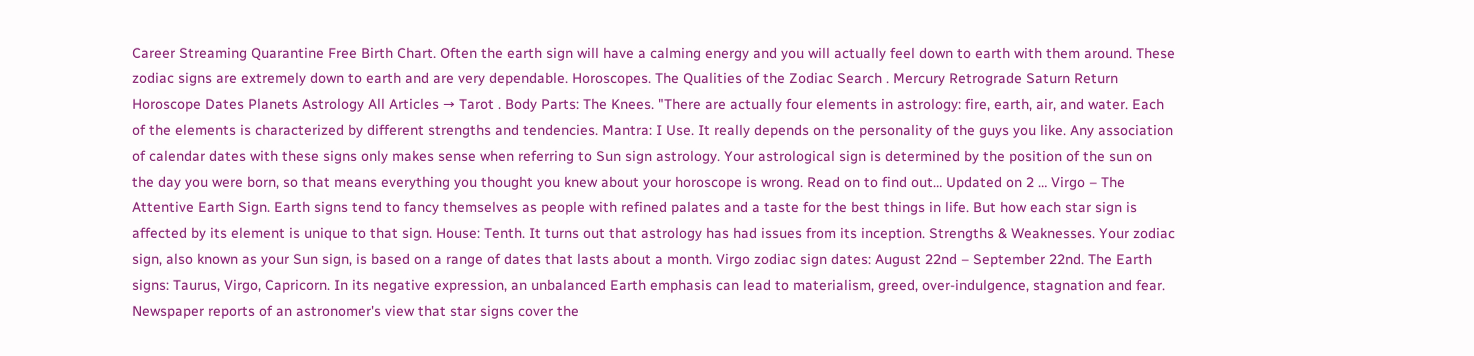Career Streaming Quarantine Free Birth Chart. Often the earth sign will have a calming energy and you will actually feel down to earth with them around. These zodiac signs are extremely down to earth and are very dependable. Horoscopes. The Qualities of the Zodiac Search . Mercury Retrograde Saturn Return Horoscope Dates Planets Astrology All Articles → Tarot . Body Parts: The Knees. "There are actually four elements in astrology: fire, earth, air, and water. Each of the elements is characterized by different strengths and tendencies. Mantra: I Use. It really depends on the personality of the guys you like. Any association of calendar dates with these signs only makes sense when referring to Sun sign astrology. Your astrological sign is determined by the position of the sun on the day you were born, so that means everything you thought you knew about your horoscope is wrong. Read on to find out… Updated on 2 … Virgo – The Attentive Earth Sign. Earth signs tend to fancy themselves as people with refined palates and a taste for the best things in life. But how each star sign is affected by its element is unique to that sign. House: Tenth. It turns out that astrology has had issues from its inception. Strengths & Weaknesses. Your zodiac sign, also known as your Sun sign, is based on a range of dates that lasts about a month. Virgo zodiac sign dates: August 22nd – September 22nd. The Earth signs: Taurus, Virgo, Capricorn. In its negative expression, an unbalanced Earth emphasis can lead to materialism, greed, over-indulgence, stagnation and fear. Newspaper reports of an astronomer's view that star signs cover the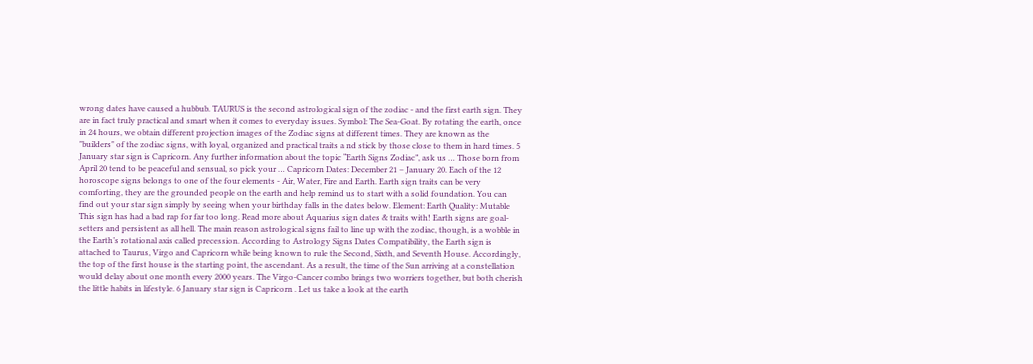wrong dates have caused a hubbub. TAURUS is the second astrological sign of the zodiac - and the first earth sign. They are in fact truly practical and smart when it comes to everyday issues. Symbol: The Sea-Goat. By rotating the earth, once in 24 hours, we obtain different projection images of the Zodiac signs at different times. They are known as the "builders" of the zodiac signs, with loyal, organized and practical traits a nd stick by those close to them in hard times. 5 January star sign is Capricorn. Any further information about the topic “Earth Signs Zodiac”, ask us … Those born from April 20 tend to be peaceful and sensual, so pick your … Capricorn Dates: December 21 – January 20. Each of the 12 horoscope signs belongs to one of the four elements - Air, Water, Fire and Earth. Earth sign traits can be very comforting, they are the grounded people on the earth and help remind us to start with a solid foundation. You can find out your star sign simply by seeing when your birthday falls in the dates below. Element: Earth Quality: Mutable This sign has had a bad rap for far too long. Read more about Aquarius sign dates & traits with! Earth signs are goal-setters and persistent as all hell. The main reason astrological signs fail to line up with the zodiac, though, is a wobble in the Earth’s rotational axis called precession. According to Astrology Signs Dates Compatibility, the Earth sign is attached to Taurus, Virgo and Capricorn while being known to rule the Second, Sixth, and Seventh House. Accordingly, the top of the first house is the starting point, the ascendant. As a result, the time of the Sun arriving at a constellation would delay about one month every 2000 years. The Virgo-Cancer combo brings two worriers together, but both cherish the little habits in lifestyle. 6 January star sign is Capricorn . Let us take a look at the earth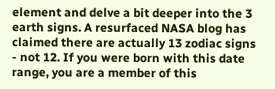element and delve a bit deeper into the 3 earth signs. A resurfaced NASA blog has claimed there are actually 13 zodiac signs - not 12. If you were born with this date range, you are a member of this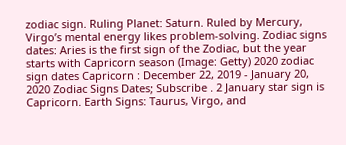zodiac sign. Ruling Planet: Saturn. Ruled by Mercury, Virgo’s mental energy likes problem-solving. Zodiac signs dates: Aries is the first sign of the Zodiac, but the year starts with Capricorn season (Image: Getty) 2020 zodiac sign dates Capricorn : December 22, 2019 - January 20, 2020 Zodiac Signs Dates; Subscribe . 2 January star sign is Capricorn. Earth Signs: Taurus, Virgo, and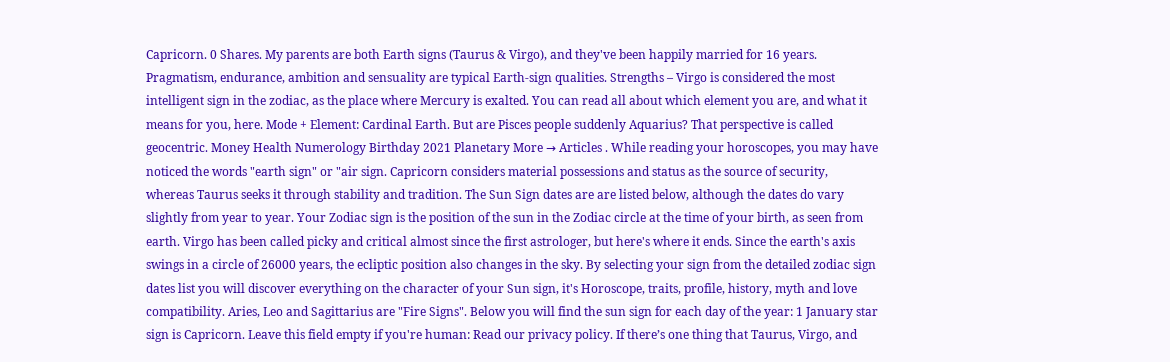Capricorn. 0 Shares. My parents are both Earth signs (Taurus & Virgo), and they've been happily married for 16 years. Pragmatism, endurance, ambition and sensuality are typical Earth-sign qualities. Strengths – Virgo is considered the most intelligent sign in the zodiac, as the place where Mercury is exalted. You can read all about which element you are, and what it means for you, here. Mode + Element: Cardinal Earth. But are Pisces people suddenly Aquarius? That perspective is called geocentric. Money Health Numerology Birthday 2021 Planetary More → Articles . While reading your horoscopes, you may have noticed the words "earth sign" or "air sign. Capricorn considers material possessions and status as the source of security, whereas Taurus seeks it through stability and tradition. The Sun Sign dates are are listed below, although the dates do vary slightly from year to year. Your Zodiac sign is the position of the sun in the Zodiac circle at the time of your birth, as seen from earth. Virgo has been called picky and critical almost since the first astrologer, but here's where it ends. Since the earth's axis swings in a circle of 26000 years, the ecliptic position also changes in the sky. By selecting your sign from the detailed zodiac sign dates list you will discover everything on the character of your Sun sign, it's Horoscope, traits, profile, history, myth and love compatibility. Aries, Leo and Sagittarius are "Fire Signs". Below you will find the sun sign for each day of the year: 1 January star sign is Capricorn. Leave this field empty if you're human: Read our privacy policy. If there’s one thing that Taurus, Virgo, and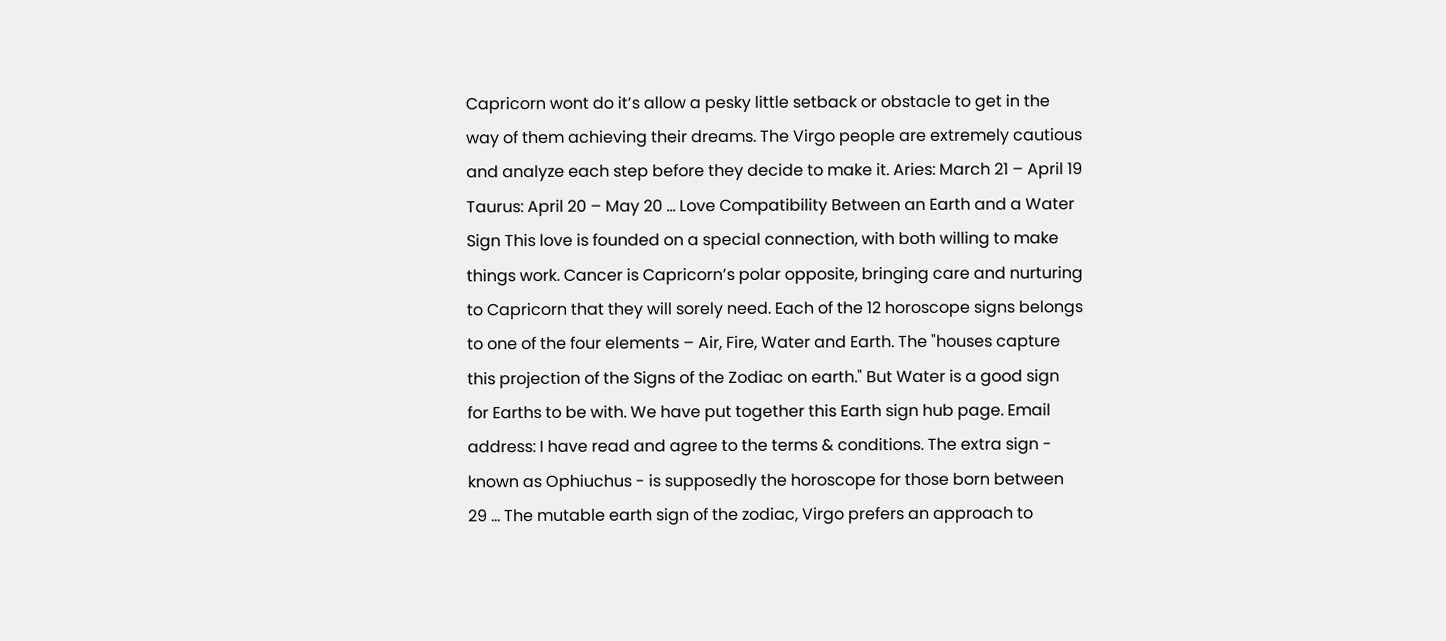Capricorn wont do it’s allow a pesky little setback or obstacle to get in the way of them achieving their dreams. The Virgo people are extremely cautious and analyze each step before they decide to make it. Aries: March 21 – April 19 Taurus: April 20 – May 20 … Love Compatibility Between an Earth and a Water Sign This love is founded on a special connection, with both willing to make things work. Cancer is Capricorn’s polar opposite, bringing care and nurturing to Capricorn that they will sorely need. Each of the 12 horoscope signs belongs to one of the four elements – Air, Fire, Water and Earth. The "houses capture this projection of the Signs of the Zodiac on earth." But Water is a good sign for Earths to be with. We have put together this Earth sign hub page. Email address: I have read and agree to the terms & conditions. The extra sign - known as Ophiuchus - is supposedly the horoscope for those born between 29 … The mutable earth sign of the zodiac, Virgo prefers an approach to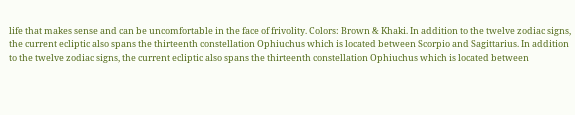life that makes sense and can be uncomfortable in the face of frivolity. Colors: Brown & Khaki. In addition to the twelve zodiac signs, the current ecliptic also spans the thirteenth constellation Ophiuchus which is located between Scorpio and Sagittarius. In addition to the twelve zodiac signs, the current ecliptic also spans the thirteenth constellation Ophiuchus which is located between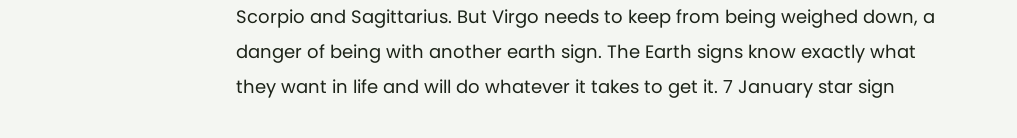Scorpio and Sagittarius. But Virgo needs to keep from being weighed down, a danger of being with another earth sign. The Earth signs know exactly what they want in life and will do whatever it takes to get it. 7 January star sign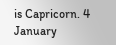is Capricorn. 4 January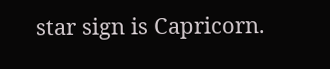star sign is Capricorn.